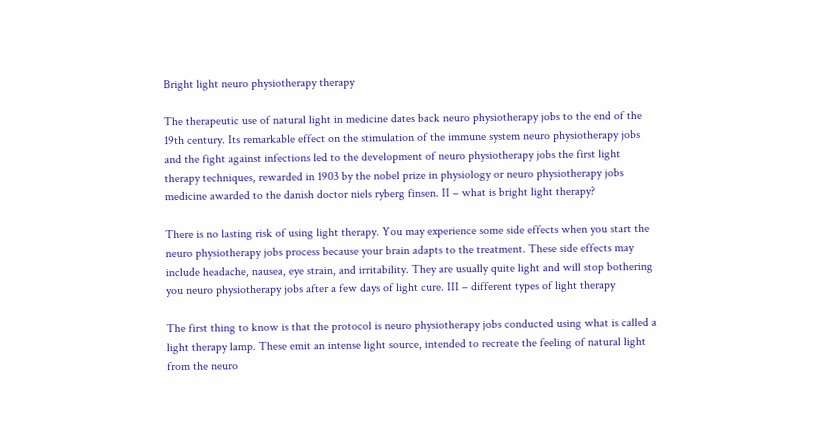Bright light neuro physiotherapy therapy

The therapeutic use of natural light in medicine dates back neuro physiotherapy jobs to the end of the 19th century. Its remarkable effect on the stimulation of the immune system neuro physiotherapy jobs and the fight against infections led to the development of neuro physiotherapy jobs the first light therapy techniques, rewarded in 1903 by the nobel prize in physiology or neuro physiotherapy jobs medicine awarded to the danish doctor niels ryberg finsen. II – what is bright light therapy?

There is no lasting risk of using light therapy. You may experience some side effects when you start the neuro physiotherapy jobs process because your brain adapts to the treatment. These side effects may include headache, nausea, eye strain, and irritability. They are usually quite light and will stop bothering you neuro physiotherapy jobs after a few days of light cure. III – different types of light therapy

The first thing to know is that the protocol is neuro physiotherapy jobs conducted using what is called a light therapy lamp. These emit an intense light source, intended to recreate the feeling of natural light from the neuro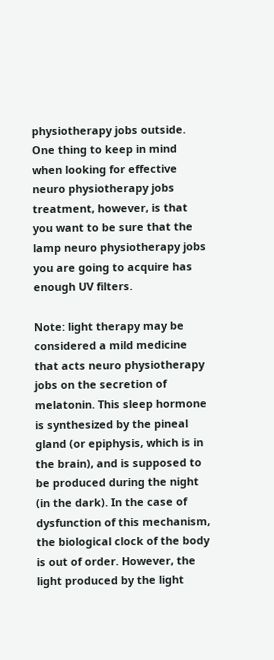physiotherapy jobs outside. One thing to keep in mind when looking for effective neuro physiotherapy jobs treatment, however, is that you want to be sure that the lamp neuro physiotherapy jobs you are going to acquire has enough UV filters.

Note: light therapy may be considered a mild medicine that acts neuro physiotherapy jobs on the secretion of melatonin. This sleep hormone is synthesized by the pineal gland (or epiphysis, which is in the brain), and is supposed to be produced during the night (in the dark). In the case of dysfunction of this mechanism, the biological clock of the body is out of order. However, the light produced by the light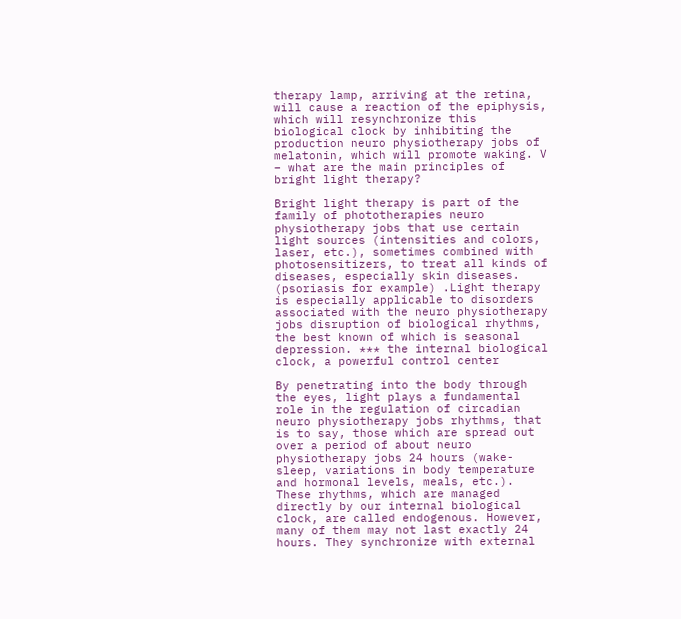therapy lamp, arriving at the retina, will cause a reaction of the epiphysis, which will resynchronize this biological clock by inhibiting the production neuro physiotherapy jobs of melatonin, which will promote waking. V – what are the main principles of bright light therapy?

Bright light therapy is part of the family of phototherapies neuro physiotherapy jobs that use certain light sources (intensities and colors, laser, etc.), sometimes combined with photosensitizers, to treat all kinds of diseases, especially skin diseases. (psoriasis for example) .Light therapy is especially applicable to disorders associated with the neuro physiotherapy jobs disruption of biological rhythms, the best known of which is seasonal depression. *** the internal biological clock, a powerful control center

By penetrating into the body through the eyes, light plays a fundamental role in the regulation of circadian neuro physiotherapy jobs rhythms, that is to say, those which are spread out over a period of about neuro physiotherapy jobs 24 hours (wake-sleep, variations in body temperature and hormonal levels, meals, etc.). These rhythms, which are managed directly by our internal biological clock, are called endogenous. However, many of them may not last exactly 24 hours. They synchronize with external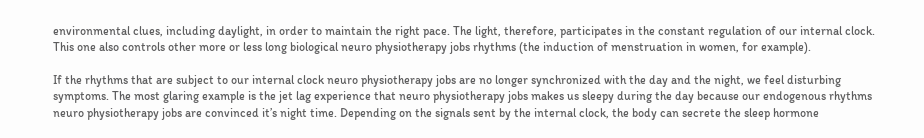environmental clues, including daylight, in order to maintain the right pace. The light, therefore, participates in the constant regulation of our internal clock. This one also controls other more or less long biological neuro physiotherapy jobs rhythms (the induction of menstruation in women, for example).

If the rhythms that are subject to our internal clock neuro physiotherapy jobs are no longer synchronized with the day and the night, we feel disturbing symptoms. The most glaring example is the jet lag experience that neuro physiotherapy jobs makes us sleepy during the day because our endogenous rhythms neuro physiotherapy jobs are convinced it’s night time. Depending on the signals sent by the internal clock, the body can secrete the sleep hormone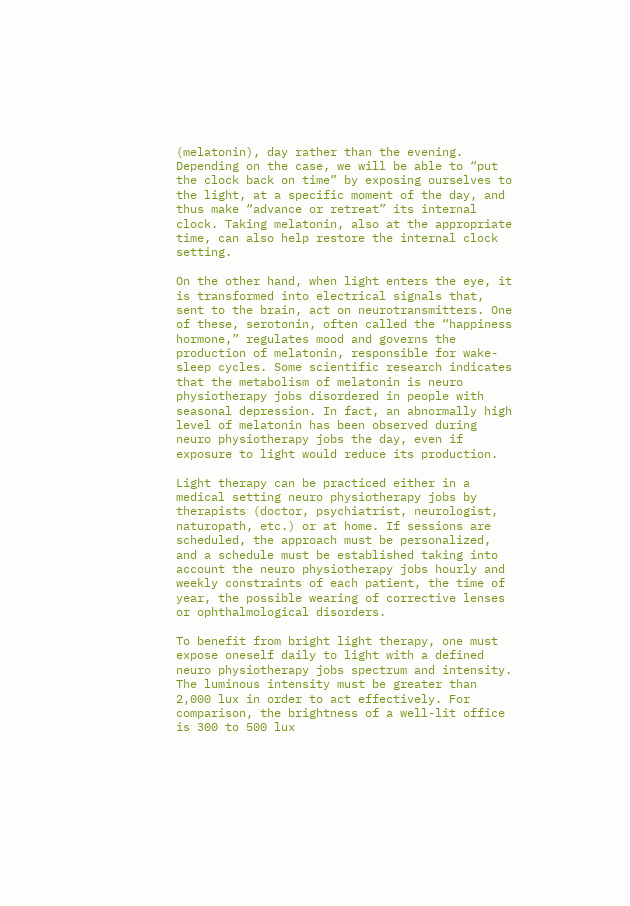(melatonin), day rather than the evening. Depending on the case, we will be able to “put the clock back on time” by exposing ourselves to the light, at a specific moment of the day, and thus make “advance or retreat” its internal clock. Taking melatonin, also at the appropriate time, can also help restore the internal clock setting.

On the other hand, when light enters the eye, it is transformed into electrical signals that, sent to the brain, act on neurotransmitters. One of these, serotonin, often called the “happiness hormone,” regulates mood and governs the production of melatonin, responsible for wake-sleep cycles. Some scientific research indicates that the metabolism of melatonin is neuro physiotherapy jobs disordered in people with seasonal depression. In fact, an abnormally high level of melatonin has been observed during neuro physiotherapy jobs the day, even if exposure to light would reduce its production.

Light therapy can be practiced either in a medical setting neuro physiotherapy jobs by therapists (doctor, psychiatrist, neurologist, naturopath, etc.) or at home. If sessions are scheduled, the approach must be personalized, and a schedule must be established taking into account the neuro physiotherapy jobs hourly and weekly constraints of each patient, the time of year, the possible wearing of corrective lenses or ophthalmological disorders.

To benefit from bright light therapy, one must expose oneself daily to light with a defined neuro physiotherapy jobs spectrum and intensity. The luminous intensity must be greater than 2,000 lux in order to act effectively. For comparison, the brightness of a well-lit office is 300 to 500 lux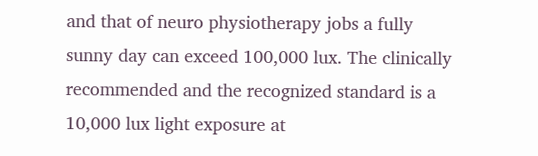and that of neuro physiotherapy jobs a fully sunny day can exceed 100,000 lux. The clinically recommended and the recognized standard is a 10,000 lux light exposure at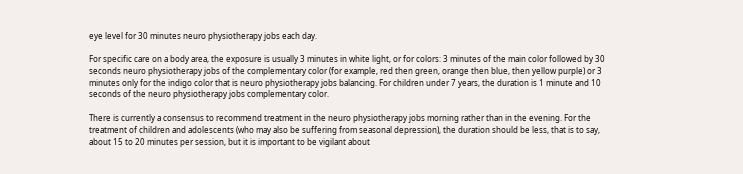eye level for 30 minutes neuro physiotherapy jobs each day.

For specific care on a body area, the exposure is usually 3 minutes in white light, or for colors: 3 minutes of the main color followed by 30 seconds neuro physiotherapy jobs of the complementary color (for example, red then green, orange then blue, then yellow purple) or 3 minutes only for the indigo color that is neuro physiotherapy jobs balancing. For children under 7 years, the duration is 1 minute and 10 seconds of the neuro physiotherapy jobs complementary color.

There is currently a consensus to recommend treatment in the neuro physiotherapy jobs morning rather than in the evening. For the treatment of children and adolescents (who may also be suffering from seasonal depression), the duration should be less, that is to say, about 15 to 20 minutes per session, but it is important to be vigilant about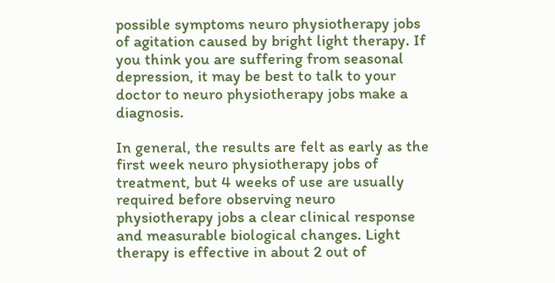possible symptoms neuro physiotherapy jobs of agitation caused by bright light therapy. If you think you are suffering from seasonal depression, it may be best to talk to your doctor to neuro physiotherapy jobs make a diagnosis.

In general, the results are felt as early as the first week neuro physiotherapy jobs of treatment, but 4 weeks of use are usually required before observing neuro physiotherapy jobs a clear clinical response and measurable biological changes. Light therapy is effective in about 2 out of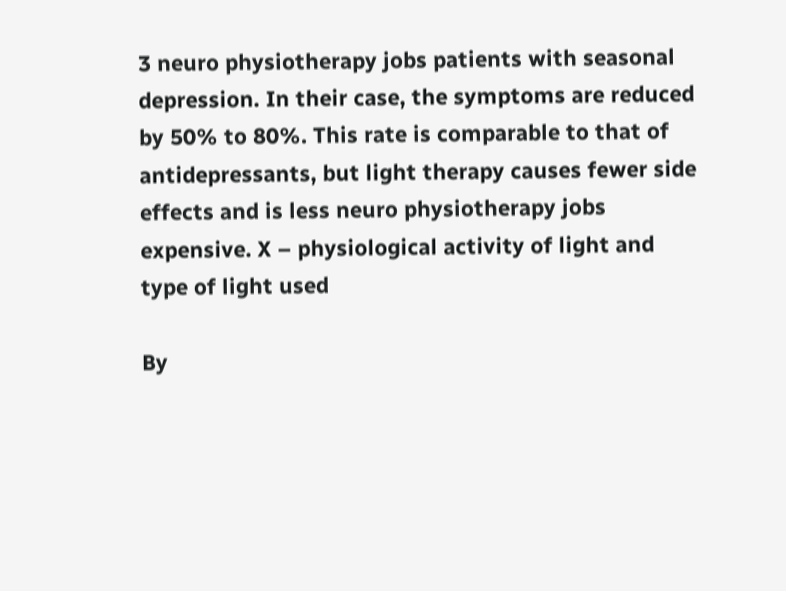3 neuro physiotherapy jobs patients with seasonal depression. In their case, the symptoms are reduced by 50% to 80%. This rate is comparable to that of antidepressants, but light therapy causes fewer side effects and is less neuro physiotherapy jobs expensive. X – physiological activity of light and type of light used

By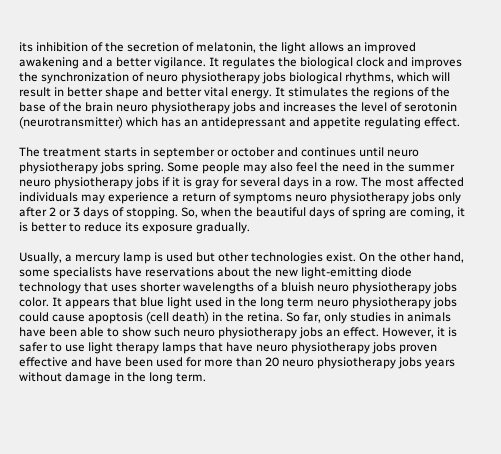its inhibition of the secretion of melatonin, the light allows an improved awakening and a better vigilance. It regulates the biological clock and improves the synchronization of neuro physiotherapy jobs biological rhythms, which will result in better shape and better vital energy. It stimulates the regions of the base of the brain neuro physiotherapy jobs and increases the level of serotonin (neurotransmitter) which has an antidepressant and appetite regulating effect.

The treatment starts in september or october and continues until neuro physiotherapy jobs spring. Some people may also feel the need in the summer neuro physiotherapy jobs if it is gray for several days in a row. The most affected individuals may experience a return of symptoms neuro physiotherapy jobs only after 2 or 3 days of stopping. So, when the beautiful days of spring are coming, it is better to reduce its exposure gradually.

Usually, a mercury lamp is used but other technologies exist. On the other hand, some specialists have reservations about the new light-emitting diode technology that uses shorter wavelengths of a bluish neuro physiotherapy jobs color. It appears that blue light used in the long term neuro physiotherapy jobs could cause apoptosis (cell death) in the retina. So far, only studies in animals have been able to show such neuro physiotherapy jobs an effect. However, it is safer to use light therapy lamps that have neuro physiotherapy jobs proven effective and have been used for more than 20 neuro physiotherapy jobs years without damage in the long term.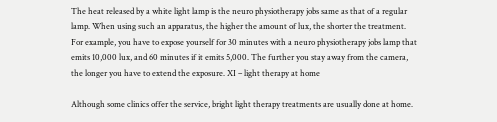The heat released by a white light lamp is the neuro physiotherapy jobs same as that of a regular lamp. When using such an apparatus, the higher the amount of lux, the shorter the treatment. For example, you have to expose yourself for 30 minutes with a neuro physiotherapy jobs lamp that emits 10,000 lux, and 60 minutes if it emits 5,000. The further you stay away from the camera, the longer you have to extend the exposure. XI – light therapy at home

Although some clinics offer the service, bright light therapy treatments are usually done at home.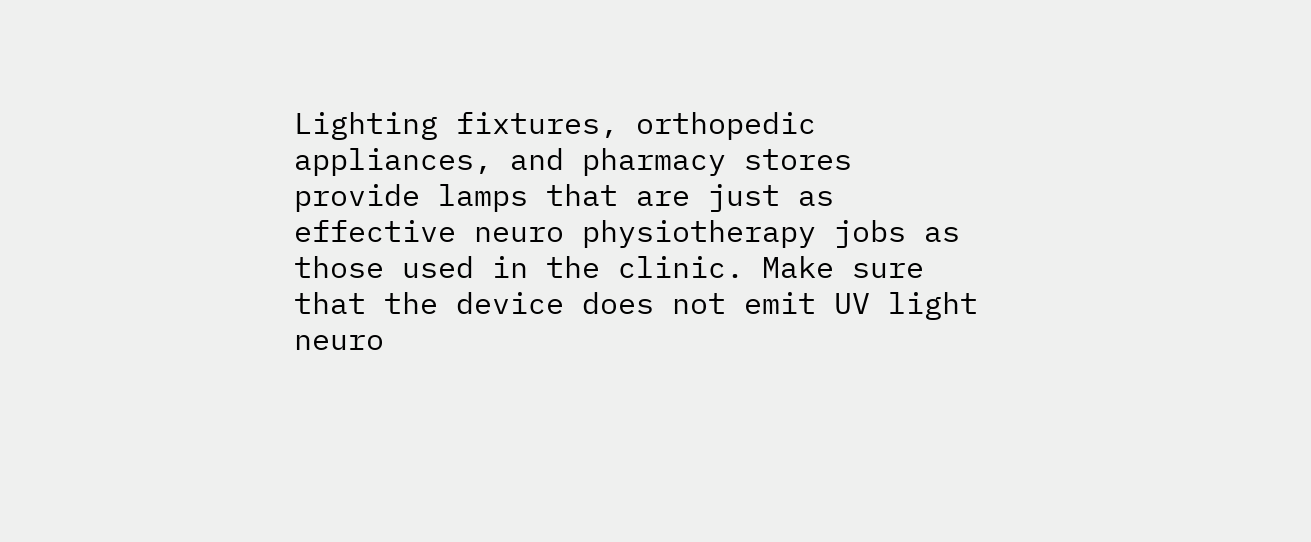Lighting fixtures, orthopedic appliances, and pharmacy stores provide lamps that are just as effective neuro physiotherapy jobs as those used in the clinic. Make sure that the device does not emit UV light neuro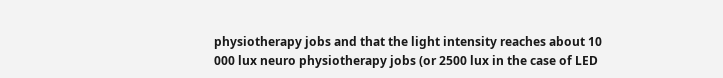physiotherapy jobs and that the light intensity reaches about 10 000 lux neuro physiotherapy jobs (or 2500 lux in the case of LED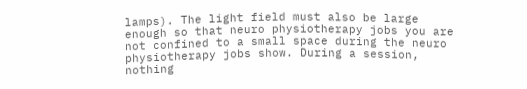lamps). The light field must also be large enough so that neuro physiotherapy jobs you are not confined to a small space during the neuro physiotherapy jobs show. During a session, nothing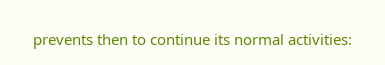prevents then to continue its normal activities: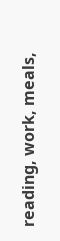reading, work, meals,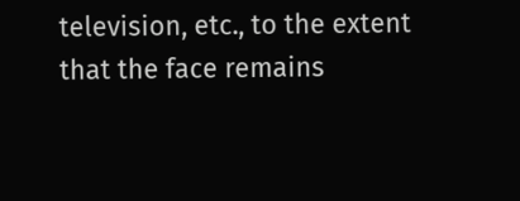television, etc., to the extent that the face remains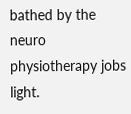bathed by the neuro physiotherapy jobs light.